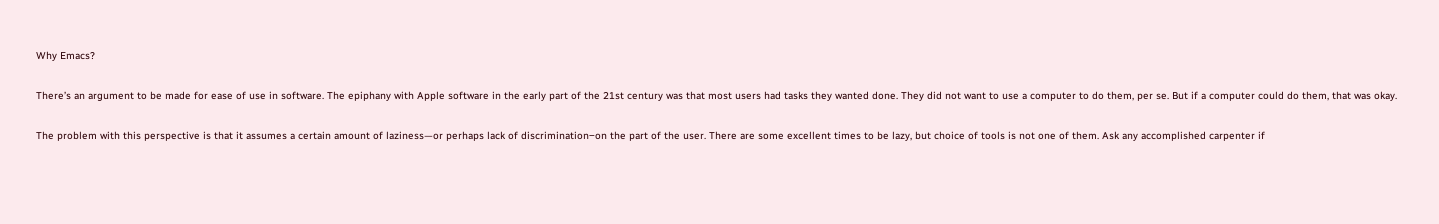Why Emacs?

There’s an argument to be made for ease of use in software. The epiphany with Apple software in the early part of the 21st century was that most users had tasks they wanted done. They did not want to use a computer to do them, per se. But if a computer could do them, that was okay.

The problem with this perspective is that it assumes a certain amount of laziness—or perhaps lack of discrimination‒on the part of the user. There are some excellent times to be lazy, but choice of tools is not one of them. Ask any accomplished carpenter if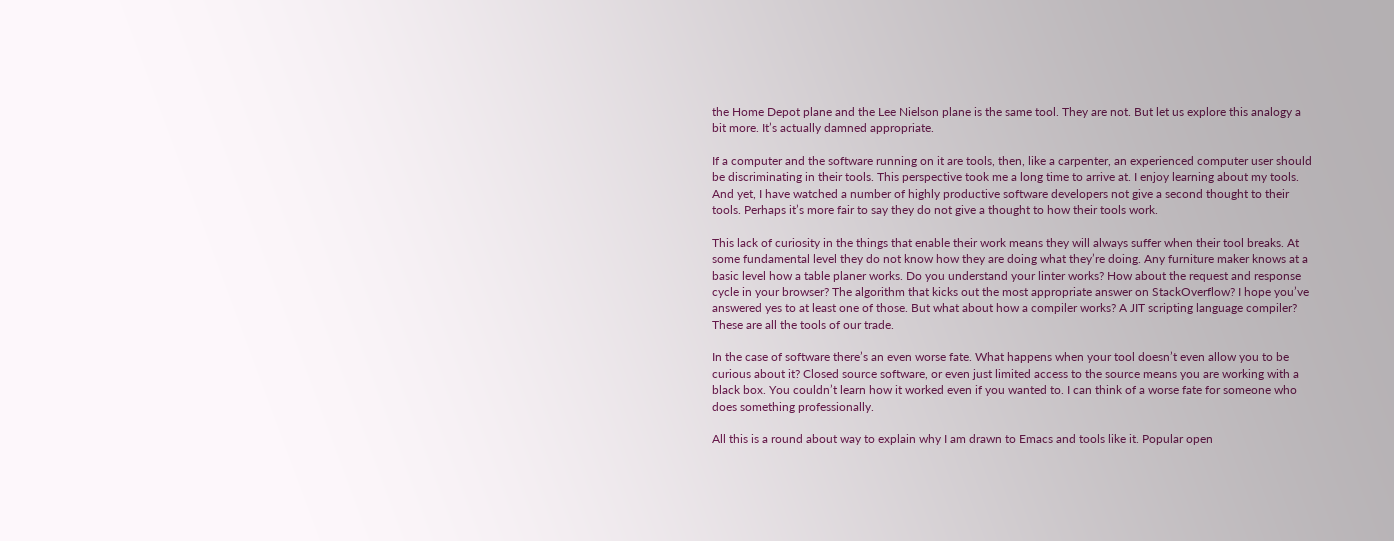the Home Depot plane and the Lee Nielson plane is the same tool. They are not. But let us explore this analogy a bit more. It’s actually damned appropriate.

If a computer and the software running on it are tools, then, like a carpenter, an experienced computer user should be discriminating in their tools. This perspective took me a long time to arrive at. I enjoy learning about my tools. And yet, I have watched a number of highly productive software developers not give a second thought to their tools. Perhaps it’s more fair to say they do not give a thought to how their tools work.

This lack of curiosity in the things that enable their work means they will always suffer when their tool breaks. At some fundamental level they do not know how they are doing what they’re doing. Any furniture maker knows at a basic level how a table planer works. Do you understand your linter works? How about the request and response cycle in your browser? The algorithm that kicks out the most appropriate answer on StackOverflow? I hope you’ve answered yes to at least one of those. But what about how a compiler works? A JIT scripting language compiler? These are all the tools of our trade.

In the case of software there’s an even worse fate. What happens when your tool doesn’t even allow you to be curious about it? Closed source software, or even just limited access to the source means you are working with a black box. You couldn’t learn how it worked even if you wanted to. I can think of a worse fate for someone who does something professionally.

All this is a round about way to explain why I am drawn to Emacs and tools like it. Popular open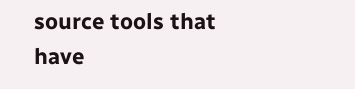source tools that have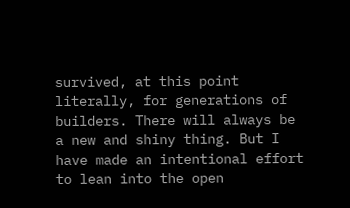survived, at this point literally, for generations of builders. There will always be a new and shiny thing. But I have made an intentional effort to lean into the open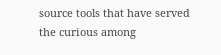source tools that have served the curious among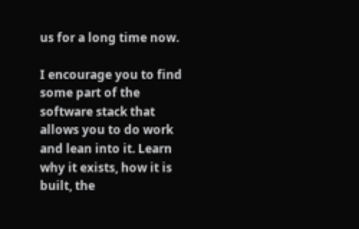us for a long time now.

I encourage you to find some part of the software stack that allows you to do work and lean into it. Learn why it exists, how it is built, the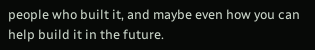people who built it, and maybe even how you can help build it in the future.